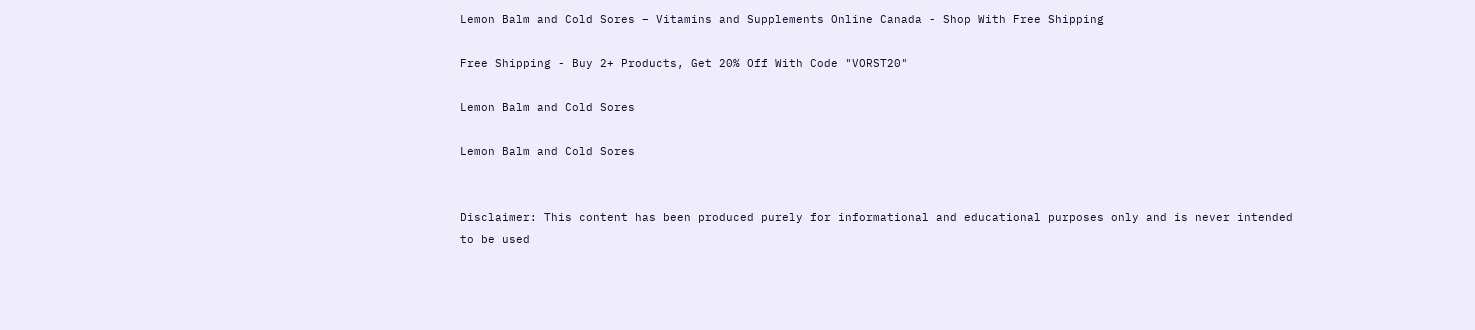Lemon Balm and Cold Sores – Vitamins and Supplements Online Canada - Shop With Free Shipping

Free Shipping - Buy 2+ Products, Get 20% Off With Code "VORST20"

Lemon Balm and Cold Sores

Lemon Balm and Cold Sores


Disclaimer: This content has been produced purely for informational and educational purposes only and is never intended to be used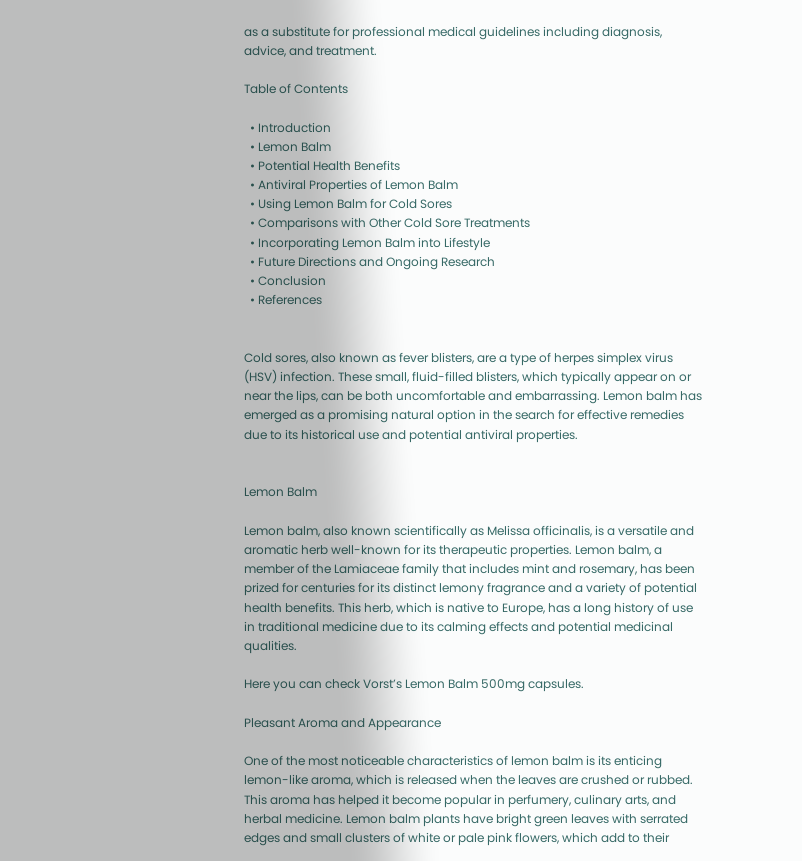as a substitute for professional medical guidelines including diagnosis, advice, and treatment.

Table of Contents

  • Introduction
  • Lemon Balm
  • Potential Health Benefits
  • Antiviral Properties of Lemon Balm
  • Using Lemon Balm for Cold Sores
  • Comparisons with Other Cold Sore Treatments
  • Incorporating Lemon Balm into Lifestyle
  • Future Directions and Ongoing Research
  • Conclusion
  • References


Cold sores, also known as fever blisters, are a type of herpes simplex virus (HSV) infection. These small, fluid-filled blisters, which typically appear on or near the lips, can be both uncomfortable and embarrassing. Lemon balm has emerged as a promising natural option in the search for effective remedies due to its historical use and potential antiviral properties.


Lemon Balm

Lemon balm, also known scientifically as Melissa officinalis, is a versatile and aromatic herb well-known for its therapeutic properties. Lemon balm, a member of the Lamiaceae family that includes mint and rosemary, has been prized for centuries for its distinct lemony fragrance and a variety of potential health benefits. This herb, which is native to Europe, has a long history of use in traditional medicine due to its calming effects and potential medicinal qualities.

Here you can check Vorst’s Lemon Balm 500mg capsules.

Pleasant Aroma and Appearance

One of the most noticeable characteristics of lemon balm is its enticing lemon-like aroma, which is released when the leaves are crushed or rubbed. This aroma has helped it become popular in perfumery, culinary arts, and herbal medicine. Lemon balm plants have bright green leaves with serrated edges and small clusters of white or pale pink flowers, which add to their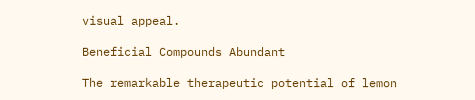visual appeal.

Beneficial Compounds Abundant

The remarkable therapeutic potential of lemon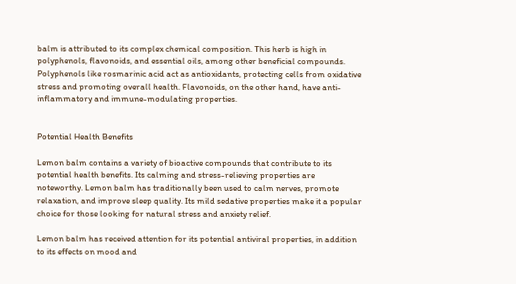balm is attributed to its complex chemical composition. This herb is high in polyphenols, flavonoids, and essential oils, among other beneficial compounds. Polyphenols like rosmarinic acid act as antioxidants, protecting cells from oxidative stress and promoting overall health. Flavonoids, on the other hand, have anti-inflammatory and immune-modulating properties.


Potential Health Benefits

Lemon balm contains a variety of bioactive compounds that contribute to its potential health benefits. Its calming and stress-relieving properties are noteworthy. Lemon balm has traditionally been used to calm nerves, promote relaxation, and improve sleep quality. Its mild sedative properties make it a popular choice for those looking for natural stress and anxiety relief.

Lemon balm has received attention for its potential antiviral properties, in addition to its effects on mood and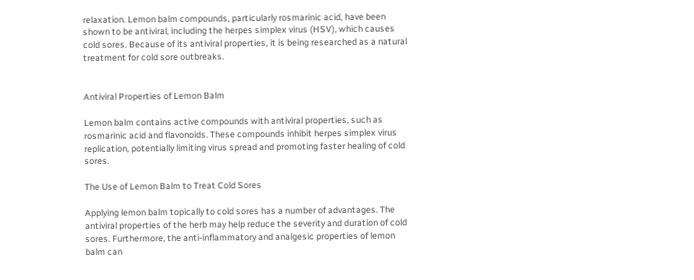relaxation. Lemon balm compounds, particularly rosmarinic acid, have been shown to be antiviral, including the herpes simplex virus (HSV), which causes cold sores. Because of its antiviral properties, it is being researched as a natural treatment for cold sore outbreaks.


Antiviral Properties of Lemon Balm

Lemon balm contains active compounds with antiviral properties, such as rosmarinic acid and flavonoids. These compounds inhibit herpes simplex virus replication, potentially limiting virus spread and promoting faster healing of cold sores.

The Use of Lemon Balm to Treat Cold Sores

Applying lemon balm topically to cold sores has a number of advantages. The antiviral properties of the herb may help reduce the severity and duration of cold sores. Furthermore, the anti-inflammatory and analgesic properties of lemon balm can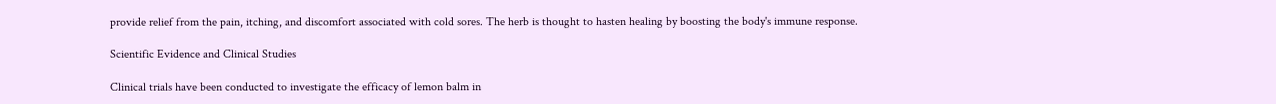provide relief from the pain, itching, and discomfort associated with cold sores. The herb is thought to hasten healing by boosting the body's immune response.

Scientific Evidence and Clinical Studies

Clinical trials have been conducted to investigate the efficacy of lemon balm in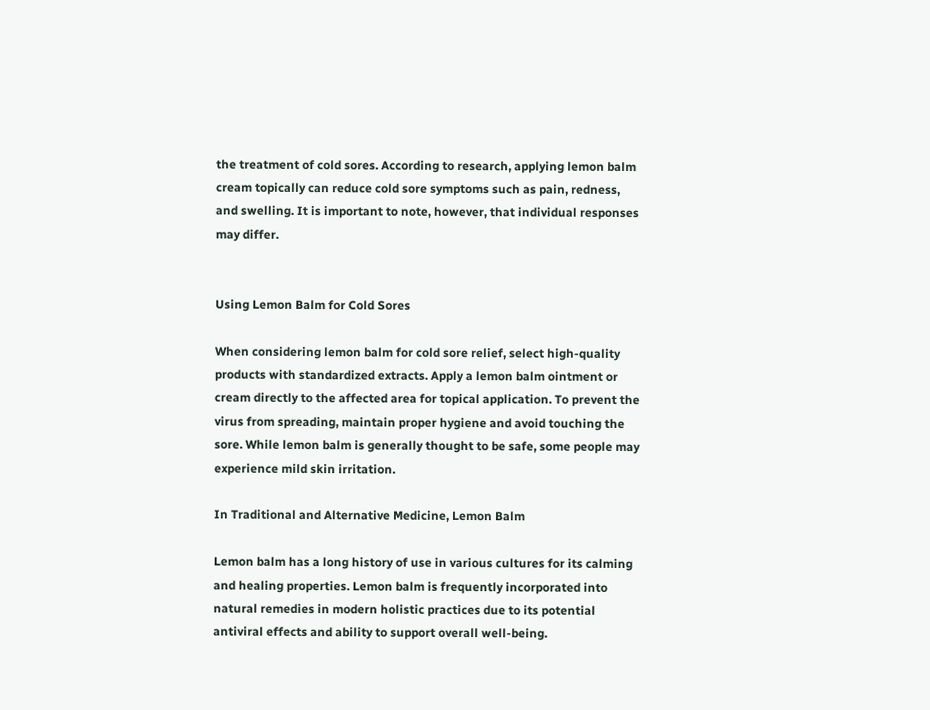the treatment of cold sores. According to research, applying lemon balm cream topically can reduce cold sore symptoms such as pain, redness, and swelling. It is important to note, however, that individual responses may differ.


Using Lemon Balm for Cold Sores

When considering lemon balm for cold sore relief, select high-quality products with standardized extracts. Apply a lemon balm ointment or cream directly to the affected area for topical application. To prevent the virus from spreading, maintain proper hygiene and avoid touching the sore. While lemon balm is generally thought to be safe, some people may experience mild skin irritation.

In Traditional and Alternative Medicine, Lemon Balm

Lemon balm has a long history of use in various cultures for its calming and healing properties. Lemon balm is frequently incorporated into natural remedies in modern holistic practices due to its potential antiviral effects and ability to support overall well-being.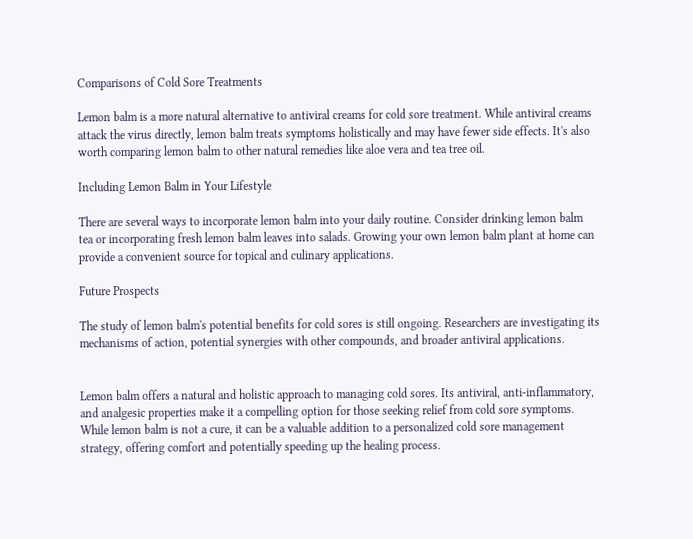Comparisons of Cold Sore Treatments

Lemon balm is a more natural alternative to antiviral creams for cold sore treatment. While antiviral creams attack the virus directly, lemon balm treats symptoms holistically and may have fewer side effects. It's also worth comparing lemon balm to other natural remedies like aloe vera and tea tree oil.

Including Lemon Balm in Your Lifestyle

There are several ways to incorporate lemon balm into your daily routine. Consider drinking lemon balm tea or incorporating fresh lemon balm leaves into salads. Growing your own lemon balm plant at home can provide a convenient source for topical and culinary applications.

Future Prospects

The study of lemon balm's potential benefits for cold sores is still ongoing. Researchers are investigating its mechanisms of action, potential synergies with other compounds, and broader antiviral applications.


Lemon balm offers a natural and holistic approach to managing cold sores. Its antiviral, anti-inflammatory, and analgesic properties make it a compelling option for those seeking relief from cold sore symptoms. While lemon balm is not a cure, it can be a valuable addition to a personalized cold sore management strategy, offering comfort and potentially speeding up the healing process.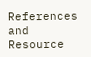References and Resource